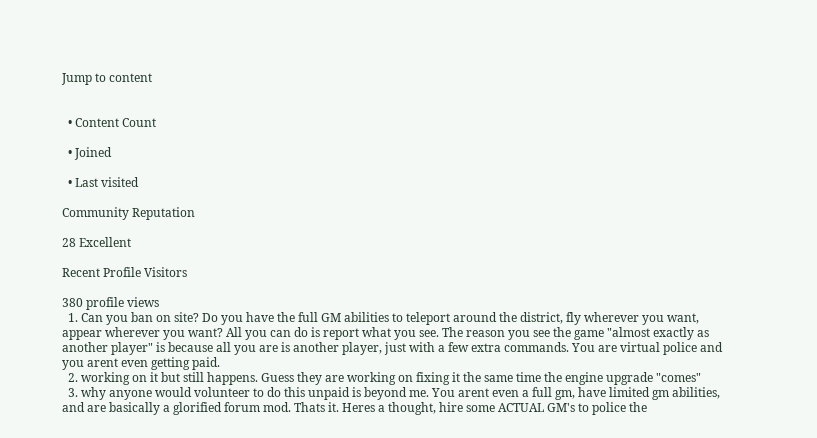Jump to content


  • Content Count

  • Joined

  • Last visited

Community Reputation

28 Excellent

Recent Profile Visitors

380 profile views
  1. Can you ban on site? Do you have the full GM abilities to teleport around the district, fly wherever you want, appear wherever you want? All you can do is report what you see. The reason you see the game "almost exactly as another player" is because all you are is another player, just with a few extra commands. You are virtual police and you arent even getting paid.
  2. working on it but still happens. Guess they are working on fixing it the same time the engine upgrade "comes"
  3. why anyone would volunteer to do this unpaid is beyond me. You arent even a full gm, have limited gm abilities, and are basically a glorified forum mod. Thats it. Heres a thought, hire some ACTUAL GM's to police the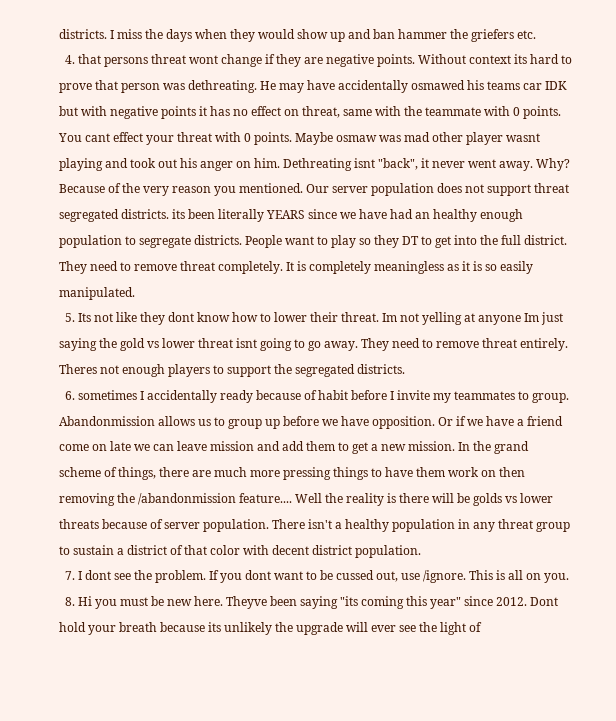districts. I miss the days when they would show up and ban hammer the griefers etc.
  4. that persons threat wont change if they are negative points. Without context its hard to prove that person was dethreating. He may have accidentally osmawed his teams car IDK but with negative points it has no effect on threat, same with the teammate with 0 points. You cant effect your threat with 0 points. Maybe osmaw was mad other player wasnt playing and took out his anger on him. Dethreating isnt "back", it never went away. Why? Because of the very reason you mentioned. Our server population does not support threat segregated districts. its been literally YEARS since we have had an healthy enough population to segregate districts. People want to play so they DT to get into the full district. They need to remove threat completely. It is completely meaningless as it is so easily manipulated.
  5. Its not like they dont know how to lower their threat. Im not yelling at anyone Im just saying the gold vs lower threat isnt going to go away. They need to remove threat entirely. Theres not enough players to support the segregated districts.
  6. sometimes I accidentally ready because of habit before I invite my teammates to group. Abandonmission allows us to group up before we have opposition. Or if we have a friend come on late we can leave mission and add them to get a new mission. In the grand scheme of things, there are much more pressing things to have them work on then removing the /abandonmission feature.... Well the reality is there will be golds vs lower threats because of server population. There isn't a healthy population in any threat group to sustain a district of that color with decent district population.
  7. I dont see the problem. If you dont want to be cussed out, use /ignore. This is all on you.
  8. Hi you must be new here. Theyve been saying "its coming this year" since 2012. Dont hold your breath because its unlikely the upgrade will ever see the light of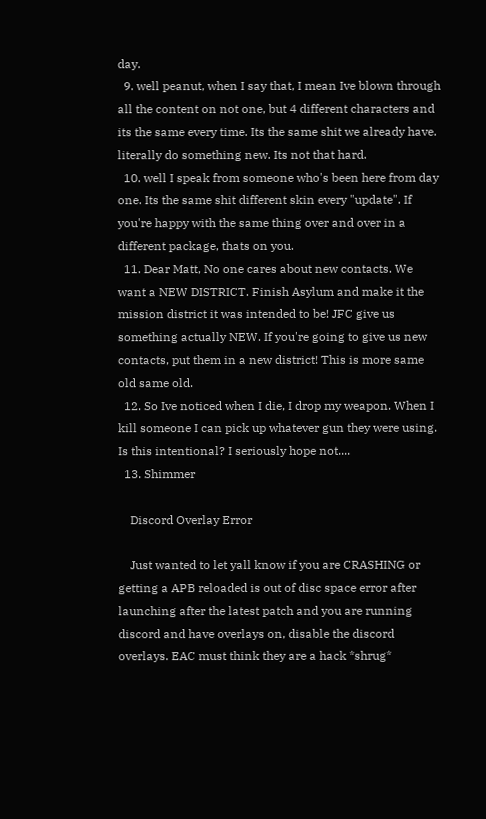day.
  9. well peanut, when I say that, I mean Ive blown through all the content on not one, but 4 different characters and its the same every time. Its the same shit we already have. literally do something new. Its not that hard.
  10. well I speak from someone who's been here from day one. Its the same shit different skin every "update". If you're happy with the same thing over and over in a different package, thats on you.
  11. Dear Matt, No one cares about new contacts. We want a NEW DISTRICT. Finish Asylum and make it the mission district it was intended to be! JFC give us something actually NEW. If you're going to give us new contacts, put them in a new district! This is more same old same old.
  12. So Ive noticed when I die, I drop my weapon. When I kill someone I can pick up whatever gun they were using. Is this intentional? I seriously hope not....
  13. Shimmer

    Discord Overlay Error

    Just wanted to let yall know if you are CRASHING or getting a APB reloaded is out of disc space error after launching after the latest patch and you are running discord and have overlays on, disable the discord overlays. EAC must think they are a hack *shrug*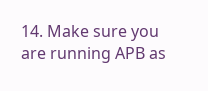14. Make sure you are running APB as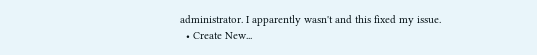administrator. I apparently wasn't and this fixed my issue.
  • Create New...